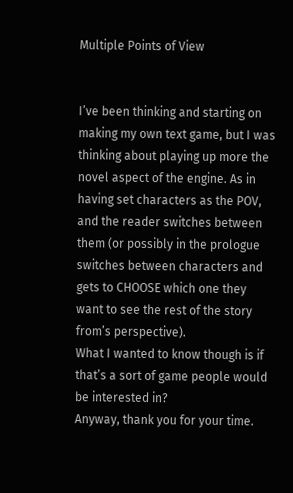Multiple Points of View


I’ve been thinking and starting on making my own text game, but I was thinking about playing up more the novel aspect of the engine. As in having set characters as the POV, and the reader switches between them (or possibly in the prologue switches between characters and gets to CHOOSE which one they want to see the rest of the story from’s perspective).
What I wanted to know though is if that’s a sort of game people would be interested in?
Anyway, thank you for your time.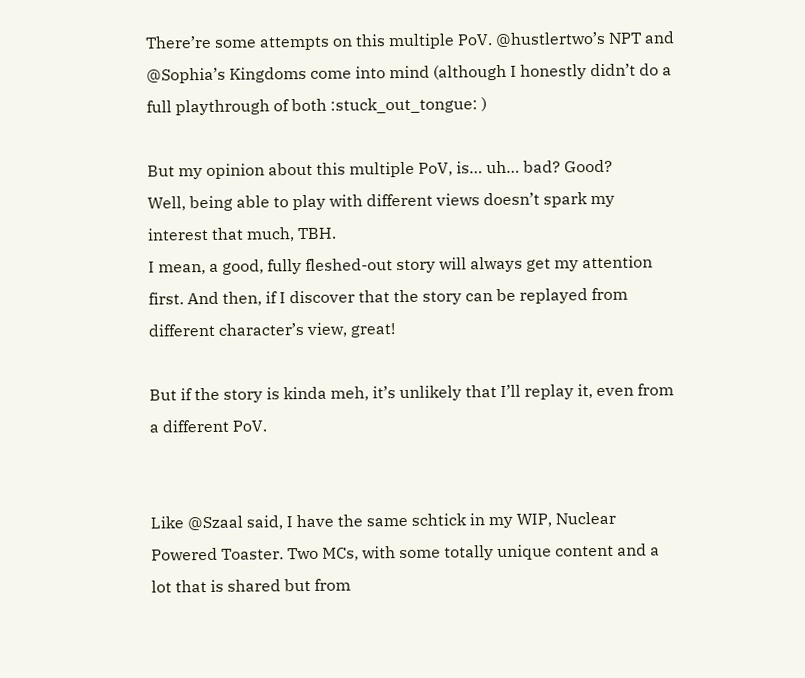There’re some attempts on this multiple PoV. @hustlertwo’s NPT and @Sophia’s Kingdoms come into mind (although I honestly didn’t do a full playthrough of both :stuck_out_tongue: )

But my opinion about this multiple PoV, is… uh… bad? Good?
Well, being able to play with different views doesn’t spark my interest that much, TBH.
I mean, a good, fully fleshed-out story will always get my attention first. And then, if I discover that the story can be replayed from different character’s view, great!

But if the story is kinda meh, it’s unlikely that I’ll replay it, even from a different PoV.


Like @Szaal said, I have the same schtick in my WIP, Nuclear Powered Toaster. Two MCs, with some totally unique content and a lot that is shared but from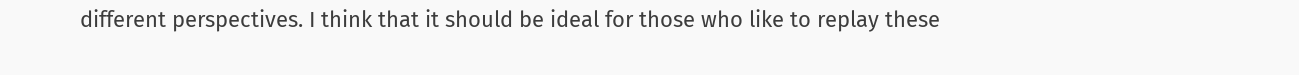different perspectives. I think that it should be ideal for those who like to replay these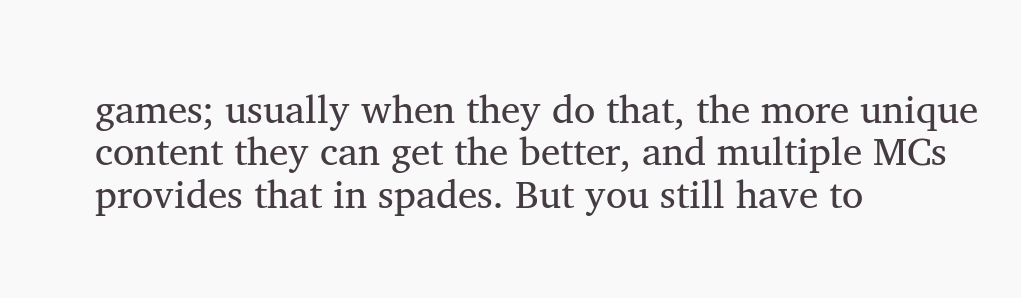games; usually when they do that, the more unique content they can get the better, and multiple MCs provides that in spades. But you still have to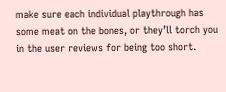make sure each individual playthrough has some meat on the bones, or they’ll torch you in the user reviews for being too short.